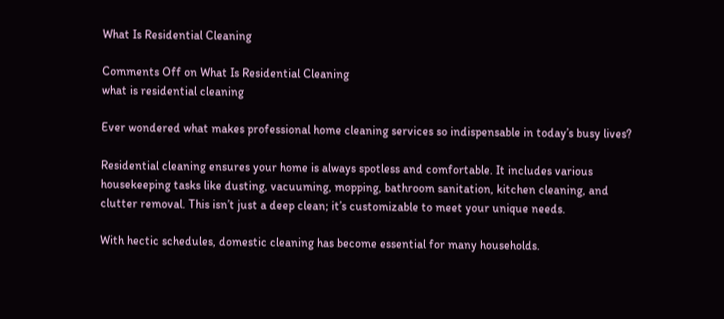What Is Residential Cleaning

Comments Off on What Is Residential Cleaning
what is residential cleaning

Ever wondered what makes professional home cleaning services so indispensable in today’s busy lives?

Residential cleaning ensures your home is always spotless and comfortable. It includes various housekeeping tasks like dusting, vacuuming, mopping, bathroom sanitation, kitchen cleaning, and clutter removal. This isn’t just a deep clean; it’s customizable to meet your unique needs.

With hectic schedules, domestic cleaning has become essential for many households.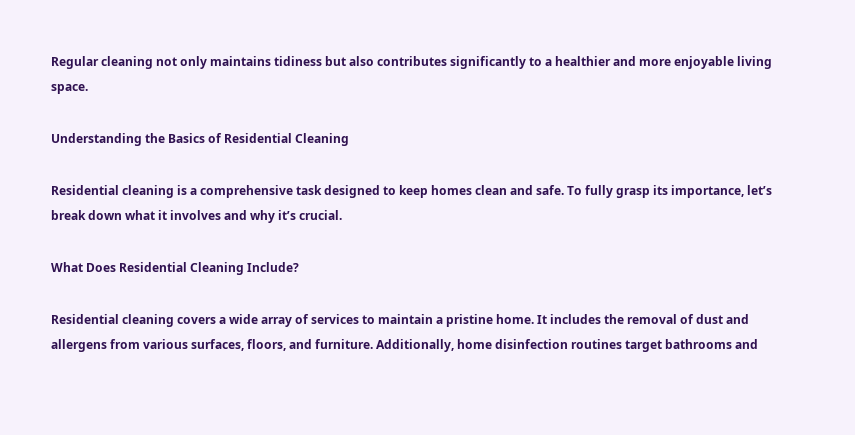Regular cleaning not only maintains tidiness but also contributes significantly to a healthier and more enjoyable living space.

Understanding the Basics of Residential Cleaning

Residential cleaning is a comprehensive task designed to keep homes clean and safe. To fully grasp its importance, let’s break down what it involves and why it’s crucial.

What Does Residential Cleaning Include?

Residential cleaning covers a wide array of services to maintain a pristine home. It includes the removal of dust and allergens from various surfaces, floors, and furniture. Additionally, home disinfection routines target bathrooms and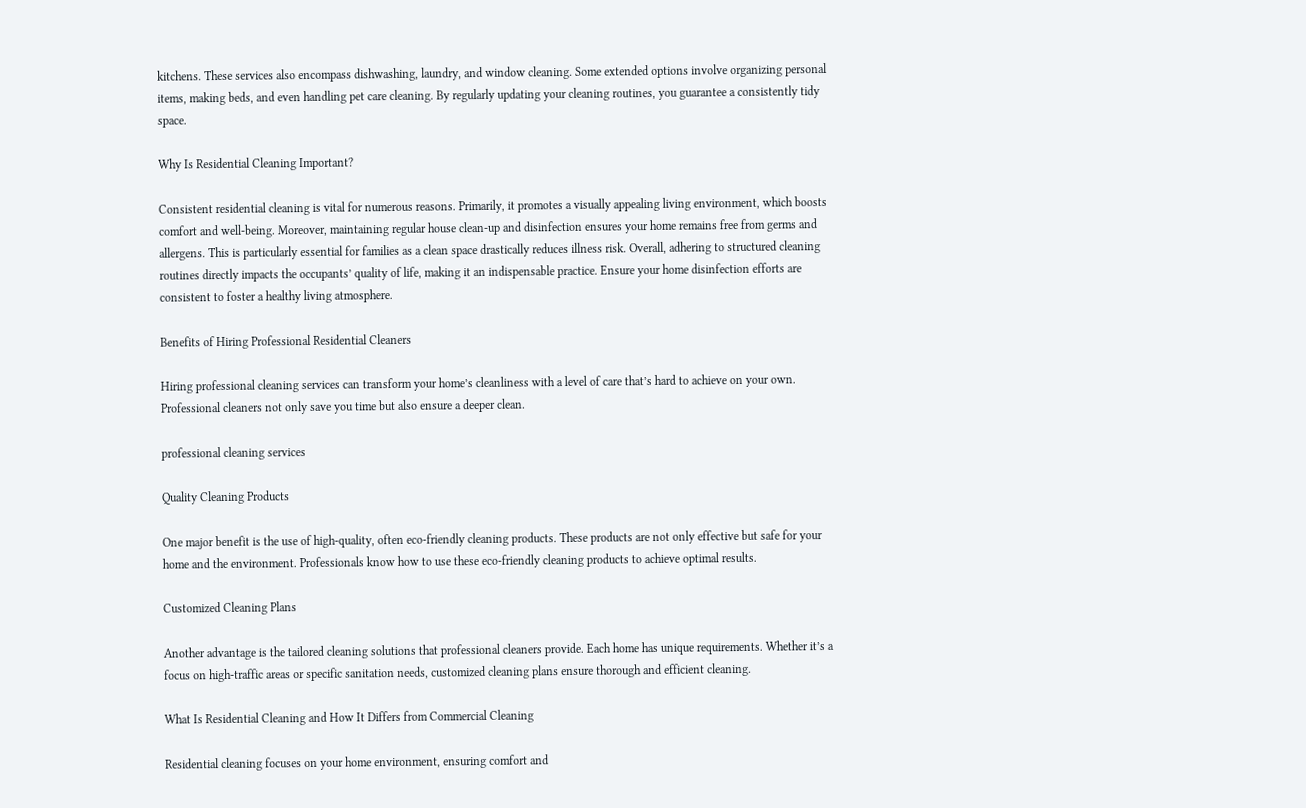kitchens. These services also encompass dishwashing, laundry, and window cleaning. Some extended options involve organizing personal items, making beds, and even handling pet care cleaning. By regularly updating your cleaning routines, you guarantee a consistently tidy space.

Why Is Residential Cleaning Important?

Consistent residential cleaning is vital for numerous reasons. Primarily, it promotes a visually appealing living environment, which boosts comfort and well-being. Moreover, maintaining regular house clean-up and disinfection ensures your home remains free from germs and allergens. This is particularly essential for families as a clean space drastically reduces illness risk. Overall, adhering to structured cleaning routines directly impacts the occupants’ quality of life, making it an indispensable practice. Ensure your home disinfection efforts are consistent to foster a healthy living atmosphere.

Benefits of Hiring Professional Residential Cleaners

Hiring professional cleaning services can transform your home’s cleanliness with a level of care that’s hard to achieve on your own. Professional cleaners not only save you time but also ensure a deeper clean.

professional cleaning services

Quality Cleaning Products

One major benefit is the use of high-quality, often eco-friendly cleaning products. These products are not only effective but safe for your home and the environment. Professionals know how to use these eco-friendly cleaning products to achieve optimal results.

Customized Cleaning Plans

Another advantage is the tailored cleaning solutions that professional cleaners provide. Each home has unique requirements. Whether it’s a focus on high-traffic areas or specific sanitation needs, customized cleaning plans ensure thorough and efficient cleaning.

What Is Residential Cleaning and How It Differs from Commercial Cleaning

Residential cleaning focuses on your home environment, ensuring comfort and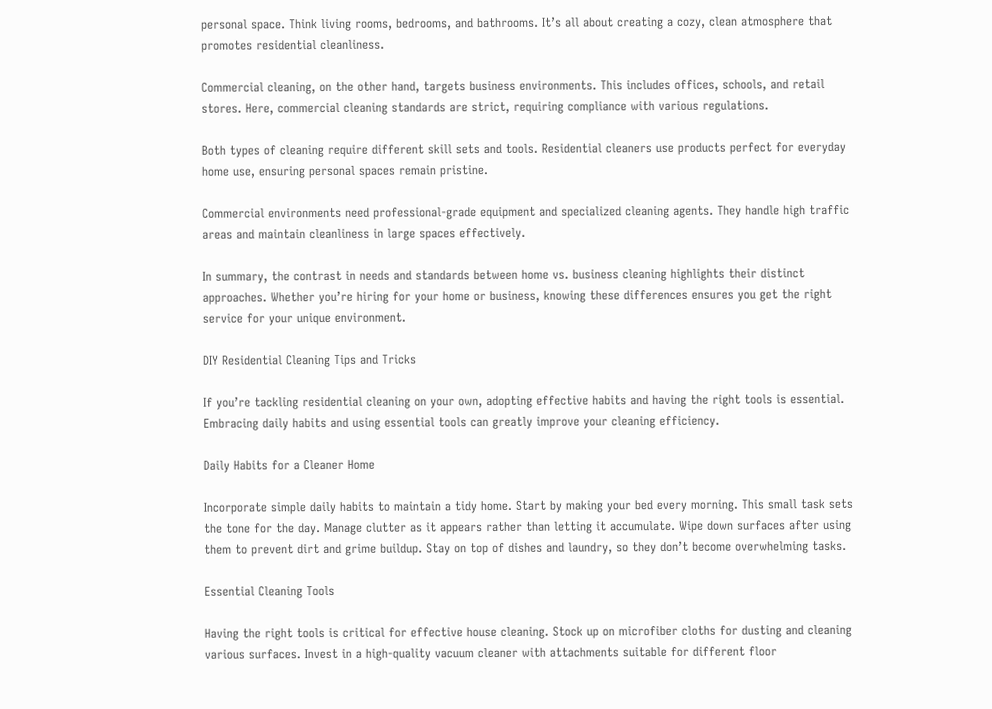personal space. Think living rooms, bedrooms, and bathrooms. It’s all about creating a cozy, clean atmosphere that promotes residential cleanliness.

Commercial cleaning, on the other hand, targets business environments. This includes offices, schools, and retail stores. Here, commercial cleaning standards are strict, requiring compliance with various regulations.

Both types of cleaning require different skill sets and tools. Residential cleaners use products perfect for everyday home use, ensuring personal spaces remain pristine.

Commercial environments need professional-grade equipment and specialized cleaning agents. They handle high traffic areas and maintain cleanliness in large spaces effectively.

In summary, the contrast in needs and standards between home vs. business cleaning highlights their distinct approaches. Whether you’re hiring for your home or business, knowing these differences ensures you get the right service for your unique environment.

DIY Residential Cleaning Tips and Tricks

If you’re tackling residential cleaning on your own, adopting effective habits and having the right tools is essential. Embracing daily habits and using essential tools can greatly improve your cleaning efficiency.

Daily Habits for a Cleaner Home

Incorporate simple daily habits to maintain a tidy home. Start by making your bed every morning. This small task sets the tone for the day. Manage clutter as it appears rather than letting it accumulate. Wipe down surfaces after using them to prevent dirt and grime buildup. Stay on top of dishes and laundry, so they don’t become overwhelming tasks.

Essential Cleaning Tools

Having the right tools is critical for effective house cleaning. Stock up on microfiber cloths for dusting and cleaning various surfaces. Invest in a high-quality vacuum cleaner with attachments suitable for different floor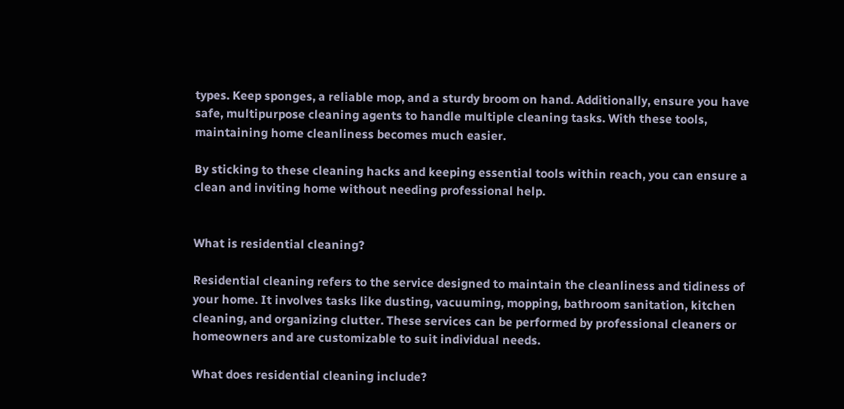types. Keep sponges, a reliable mop, and a sturdy broom on hand. Additionally, ensure you have safe, multipurpose cleaning agents to handle multiple cleaning tasks. With these tools, maintaining home cleanliness becomes much easier.

By sticking to these cleaning hacks and keeping essential tools within reach, you can ensure a clean and inviting home without needing professional help.


What is residential cleaning?

Residential cleaning refers to the service designed to maintain the cleanliness and tidiness of your home. It involves tasks like dusting, vacuuming, mopping, bathroom sanitation, kitchen cleaning, and organizing clutter. These services can be performed by professional cleaners or homeowners and are customizable to suit individual needs.

What does residential cleaning include?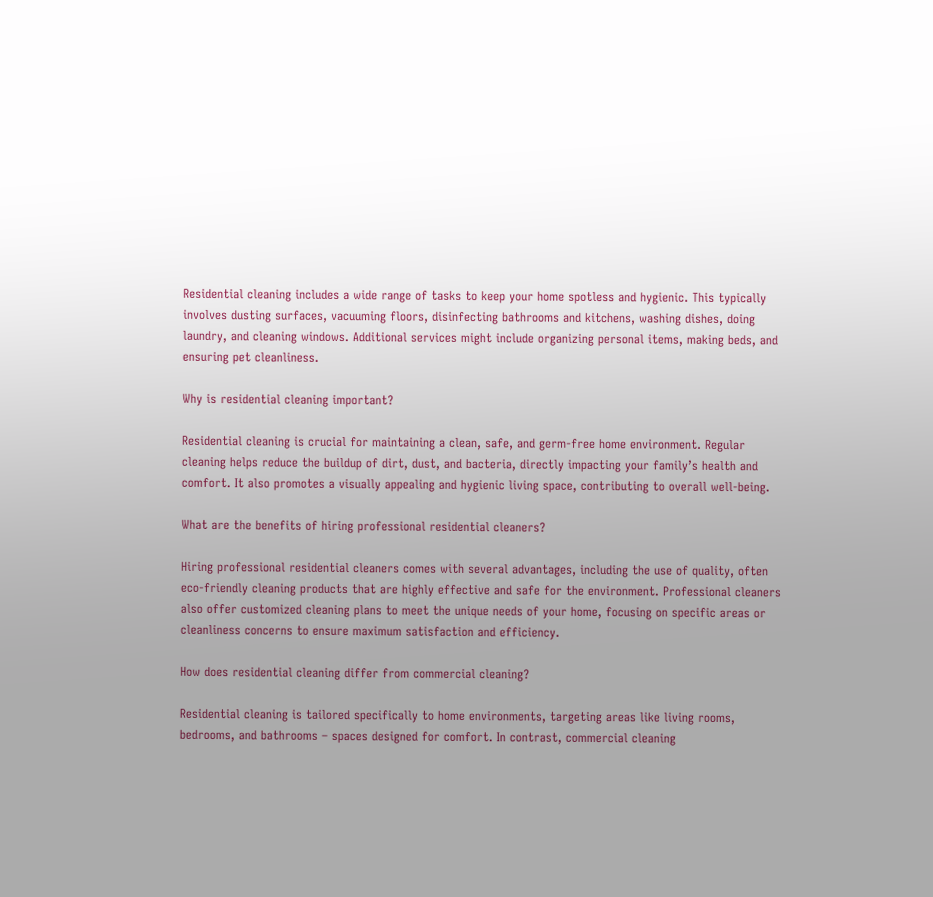Residential cleaning includes a wide range of tasks to keep your home spotless and hygienic. This typically involves dusting surfaces, vacuuming floors, disinfecting bathrooms and kitchens, washing dishes, doing laundry, and cleaning windows. Additional services might include organizing personal items, making beds, and ensuring pet cleanliness.

Why is residential cleaning important?

Residential cleaning is crucial for maintaining a clean, safe, and germ-free home environment. Regular cleaning helps reduce the buildup of dirt, dust, and bacteria, directly impacting your family’s health and comfort. It also promotes a visually appealing and hygienic living space, contributing to overall well-being.

What are the benefits of hiring professional residential cleaners?

Hiring professional residential cleaners comes with several advantages, including the use of quality, often eco-friendly cleaning products that are highly effective and safe for the environment. Professional cleaners also offer customized cleaning plans to meet the unique needs of your home, focusing on specific areas or cleanliness concerns to ensure maximum satisfaction and efficiency.

How does residential cleaning differ from commercial cleaning?

Residential cleaning is tailored specifically to home environments, targeting areas like living rooms, bedrooms, and bathrooms – spaces designed for comfort. In contrast, commercial cleaning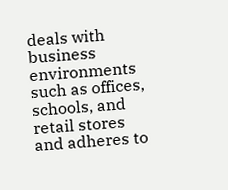deals with business environments such as offices, schools, and retail stores and adheres to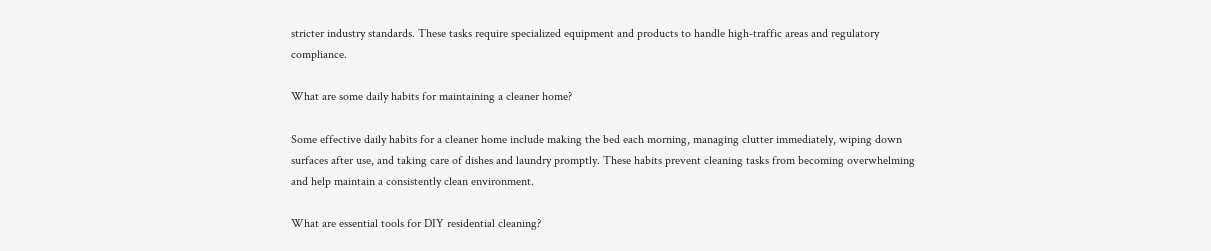stricter industry standards. These tasks require specialized equipment and products to handle high-traffic areas and regulatory compliance.

What are some daily habits for maintaining a cleaner home?

Some effective daily habits for a cleaner home include making the bed each morning, managing clutter immediately, wiping down surfaces after use, and taking care of dishes and laundry promptly. These habits prevent cleaning tasks from becoming overwhelming and help maintain a consistently clean environment.

What are essential tools for DIY residential cleaning?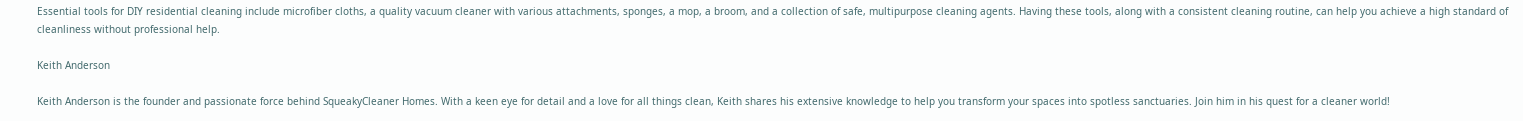Essential tools for DIY residential cleaning include microfiber cloths, a quality vacuum cleaner with various attachments, sponges, a mop, a broom, and a collection of safe, multipurpose cleaning agents. Having these tools, along with a consistent cleaning routine, can help you achieve a high standard of cleanliness without professional help.

Keith Anderson

Keith Anderson is the founder and passionate force behind SqueakyCleaner Homes. With a keen eye for detail and a love for all things clean, Keith shares his extensive knowledge to help you transform your spaces into spotless sanctuaries. Join him in his quest for a cleaner world!